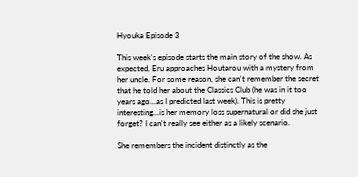Hyouka Episode 3

This week's episode starts the main story of the show. As expected, Eru approaches Houtarou with a mystery from her uncle. For some reason, she can't remember the secret that he told her about the Classics Club (he was in it too years ago...as I predicted last week). This is pretty interesting...is her memory loss supernatural or did she just forget? I can't really see either as a likely scenario.

She remembers the incident distinctly as the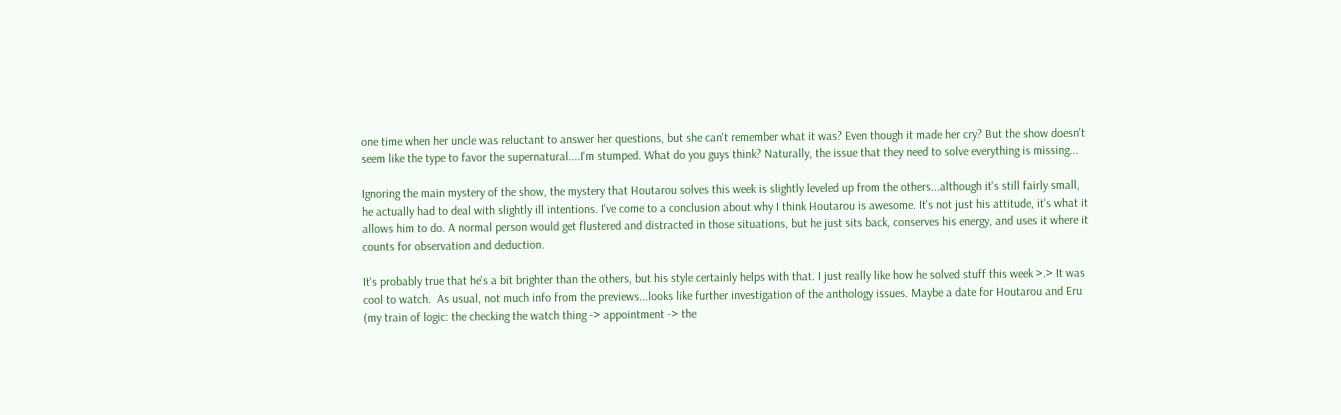one time when her uncle was reluctant to answer her questions, but she can't remember what it was? Even though it made her cry? But the show doesn't seem like the type to favor the supernatural....I'm stumped. What do you guys think? Naturally, the issue that they need to solve everything is missing...

Ignoring the main mystery of the show, the mystery that Houtarou solves this week is slightly leveled up from the others...although it's still fairly small, he actually had to deal with slightly ill intentions. I've come to a conclusion about why I think Houtarou is awesome. It's not just his attitude, it's what it allows him to do. A normal person would get flustered and distracted in those situations, but he just sits back, conserves his energy, and uses it where it counts for observation and deduction.

It's probably true that he's a bit brighter than the others, but his style certainly helps with that. I just really like how he solved stuff this week >.> It was cool to watch.  As usual, not much info from the previews...looks like further investigation of the anthology issues. Maybe a date for Houtarou and Eru (my train of logic: the checking the watch thing -> appointment -> the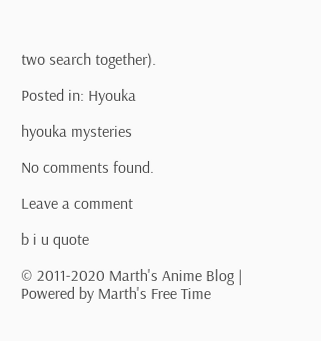two search together).

Posted in: Hyouka

hyouka mysteries

No comments found.

Leave a comment

b i u quote

© 2011-2020 Marth's Anime Blog | Powered by Marth's Free Time